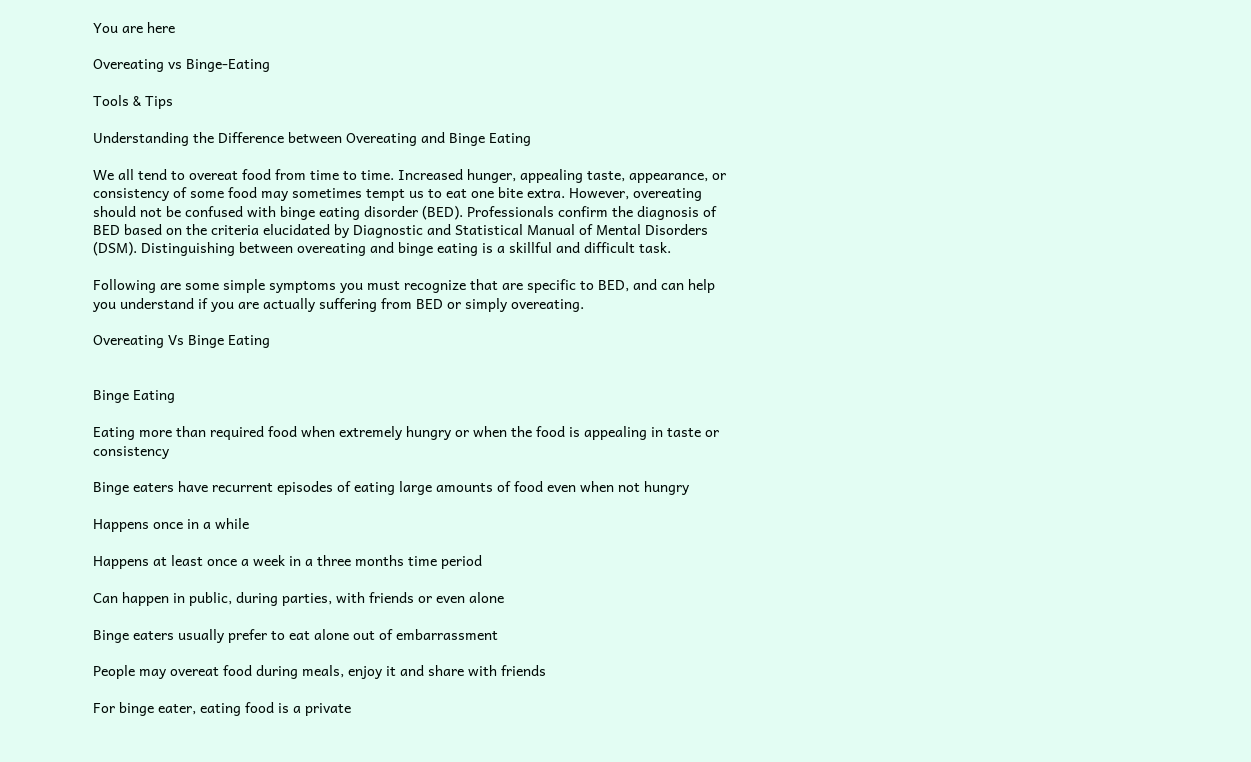You are here

Overeating vs Binge-Eating

Tools & Tips

Understanding the Difference between Overeating and Binge Eating

We all tend to overeat food from time to time. Increased hunger, appealing taste, appearance, or consistency of some food may sometimes tempt us to eat one bite extra. However, overeating should not be confused with binge eating disorder (BED). Professionals confirm the diagnosis of BED based on the criteria elucidated by Diagnostic and Statistical Manual of Mental Disorders (DSM). Distinguishing between overeating and binge eating is a skillful and difficult task.

Following are some simple symptoms you must recognize that are specific to BED, and can help you understand if you are actually suffering from BED or simply overeating.

Overeating Vs Binge Eating


Binge Eating

Eating more than required food when extremely hungry or when the food is appealing in taste or consistency

Binge eaters have recurrent episodes of eating large amounts of food even when not hungry

Happens once in a while

Happens at least once a week in a three months time period

Can happen in public, during parties, with friends or even alone

Binge eaters usually prefer to eat alone out of embarrassment

People may overeat food during meals, enjoy it and share with friends

For binge eater, eating food is a private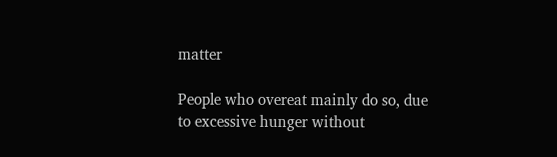matter

People who overeat mainly do so, due to excessive hunger without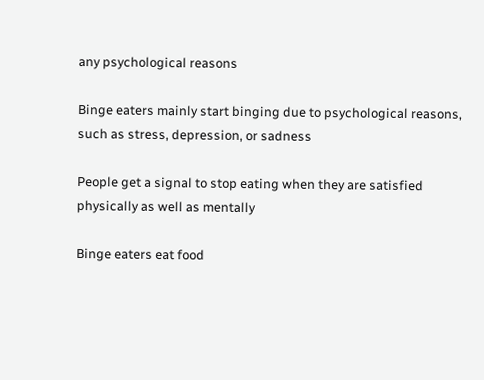any psychological reasons

Binge eaters mainly start binging due to psychological reasons, such as stress, depression, or sadness

People get a signal to stop eating when they are satisfied physically as well as mentally

Binge eaters eat food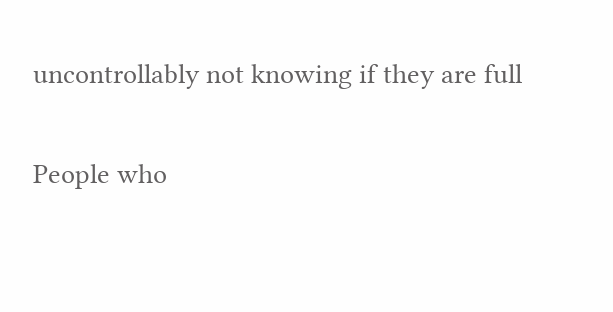uncontrollably not knowing if they are full

People who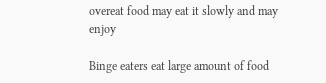overeat food may eat it slowly and may enjoy

Binge eaters eat large amount of food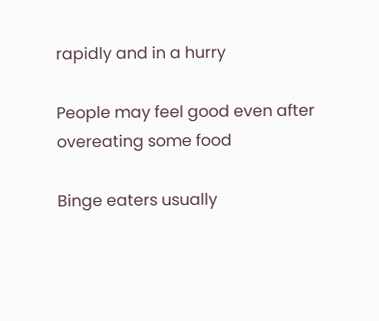rapidly and in a hurry

People may feel good even after overeating some food

Binge eaters usually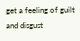get a feeling of guilt and disgust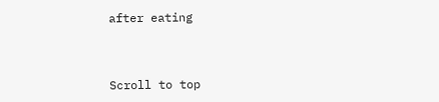after eating



Scroll to top